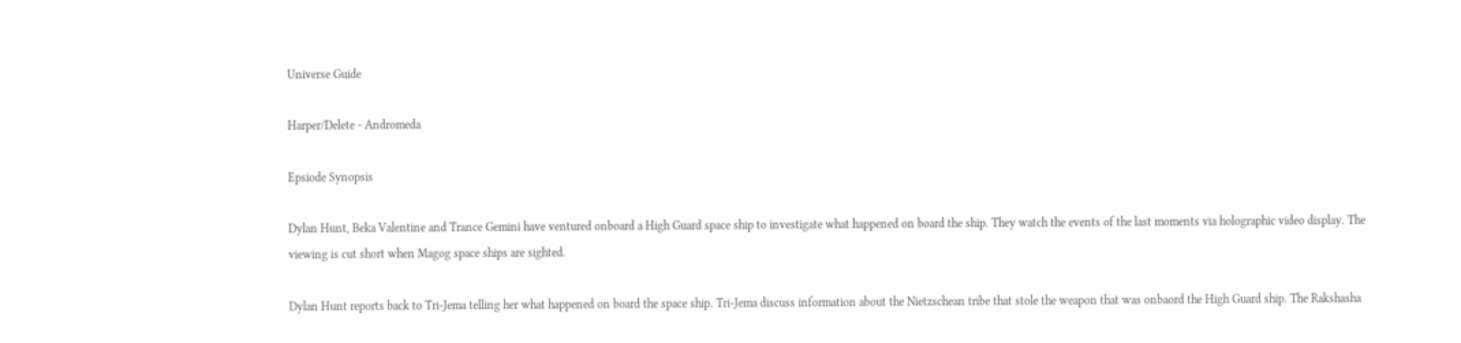Universe Guide

Harper/Delete - Andromeda

Epsiode Synopsis

Dylan Hunt, Beka Valentine and Trance Gemini have ventured onboard a High Guard space ship to investigate what happened on board the ship. They watch the events of the last moments via holographic video display. The viewing is cut short when Magog space ships are sighted.

Dylan Hunt reports back to Tri-Jema telling her what happened on board the space ship. Tri-Jema discuss information about the Nietzschean tribe that stole the weapon that was onbaord the High Guard ship. The Rakshasha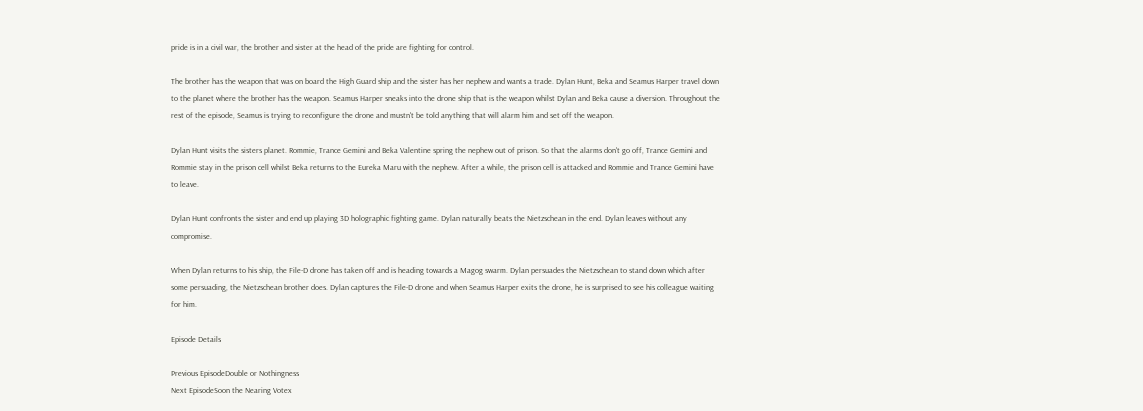pride is in a civil war, the brother and sister at the head of the pride are fighting for control.

The brother has the weapon that was on board the High Guard ship and the sister has her nephew and wants a trade. Dylan Hunt, Beka and Seamus Harper travel down to the planet where the brother has the weapon. Seamus Harper sneaks into the drone ship that is the weapon whilst Dylan and Beka cause a diversion. Throughout the rest of the episode, Seamus is trying to reconfigure the drone and mustn't be told anything that will alarm him and set off the weapon.

Dylan Hunt visits the sisters planet. Rommie, Trance Gemini and Beka Valentine spring the nephew out of prison. So that the alarms don't go off, Trance Gemini and Rommie stay in the prison cell whilst Beka returns to the Eureka Maru with the nephew. After a while, the prison cell is attacked and Rommie and Trance Gemini have to leave.

Dylan Hunt confronts the sister and end up playing 3D holographic fighting game. Dylan naturally beats the Nietzschean in the end. Dylan leaves without any compromise.

When Dylan returns to his ship, the File-D drone has taken off and is heading towards a Magog swarm. Dylan persuades the Nietzschean to stand down which after some persuading, the Nietzschean brother does. Dylan captures the File-D drone and when Seamus Harper exits the drone, he is surprised to see his colleague waiting for him.

Episode Details

Previous EpisodeDouble or Nothingness
Next EpisodeSoon the Nearing Votex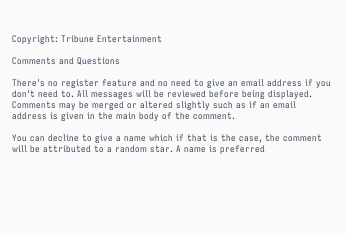Copyright: Tribune Entertainment

Comments and Questions

There's no register feature and no need to give an email address if you don't need to. All messages will be reviewed before being displayed. Comments may be merged or altered slightly such as if an email address is given in the main body of the comment.

You can decline to give a name which if that is the case, the comment will be attributed to a random star. A name is preferred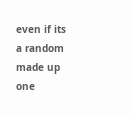even if its a random made up one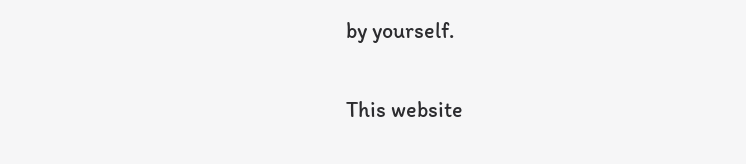by yourself.

This website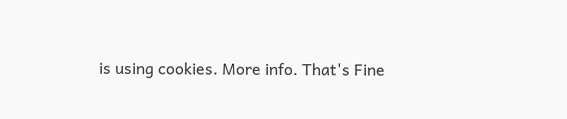is using cookies. More info. That's Fine